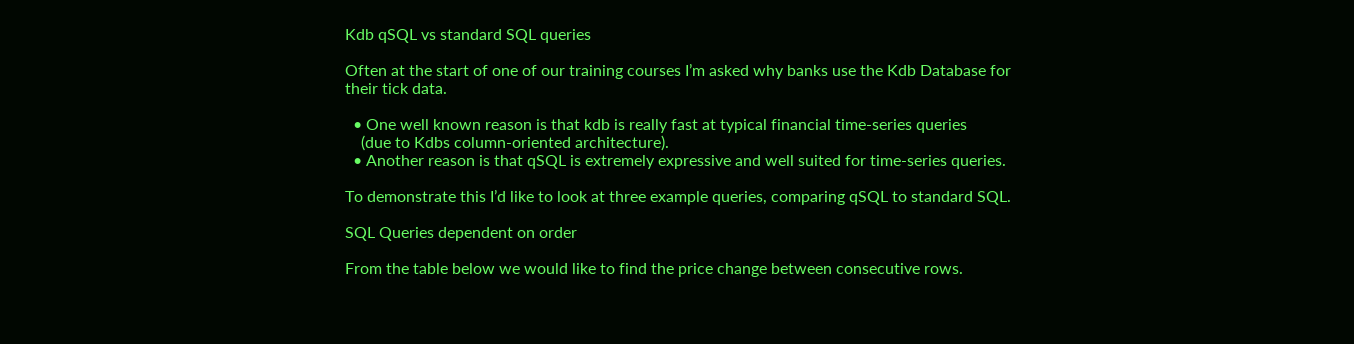Kdb qSQL vs standard SQL queries

Often at the start of one of our training courses I’m asked why banks use the Kdb Database for their tick data.

  • One well known reason is that kdb is really fast at typical financial time-series queries
    (due to Kdbs column-oriented architecture).
  • Another reason is that qSQL is extremely expressive and well suited for time-series queries.

To demonstrate this I’d like to look at three example queries, comparing qSQL to standard SQL.

SQL Queries dependent on order

From the table below we would like to find the price change between consecutive rows.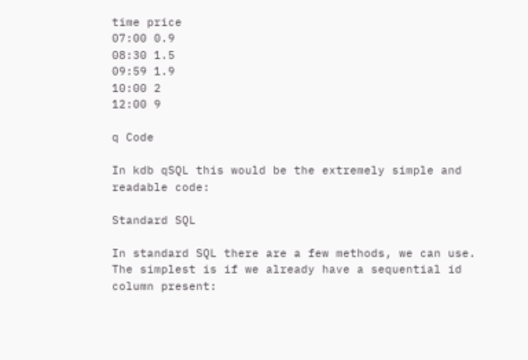time price
07:00 0.9
08:30 1.5
09:59 1.9
10:00 2
12:00 9

q Code

In kdb qSQL this would be the extremely simple and readable code:

Standard SQL

In standard SQL there are a few methods, we can use. The simplest is if we already have a sequential id column present: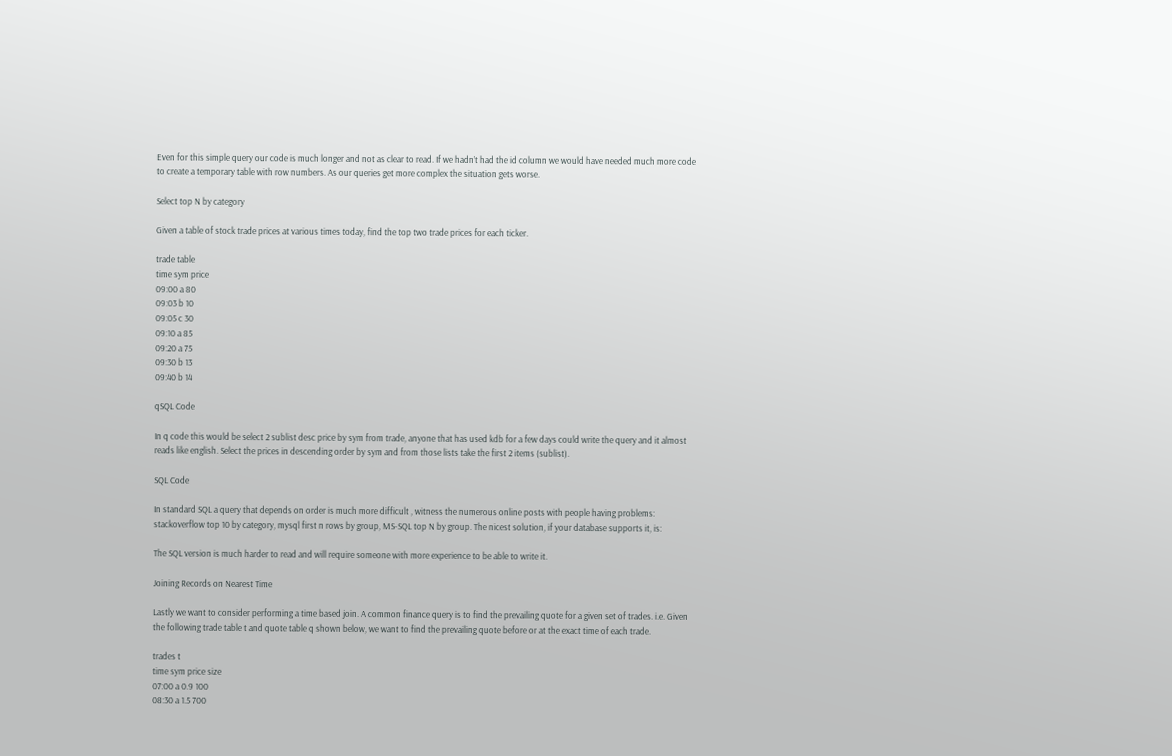Even for this simple query our code is much longer and not as clear to read. If we hadn’t had the id column we would have needed much more code to create a temporary table with row numbers. As our queries get more complex the situation gets worse.

Select top N by category

Given a table of stock trade prices at various times today, find the top two trade prices for each ticker.

trade table
time sym price
09:00 a 80
09:03 b 10
09:05 c 30
09:10 a 85
09:20 a 75
09:30 b 13
09:40 b 14

qSQL Code

In q code this would be select 2 sublist desc price by sym from trade, anyone that has used kdb for a few days could write the query and it almost reads like english. Select the prices in descending order by sym and from those lists take the first 2 items (sublist).

SQL Code

In standard SQL a query that depends on order is much more difficult , witness the numerous online posts with people having problems: stackoverflow top 10 by category, mysql first n rows by group, MS-SQL top N by group. The nicest solution, if your database supports it, is:

The SQL version is much harder to read and will require someone with more experience to be able to write it.

Joining Records on Nearest Time

Lastly we want to consider performing a time based join. A common finance query is to find the prevailing quote for a given set of trades. i.e. Given the following trade table t and quote table q shown below, we want to find the prevailing quote before or at the exact time of each trade.

trades t
time sym price size
07:00 a 0.9 100
08:30 a 1.5 700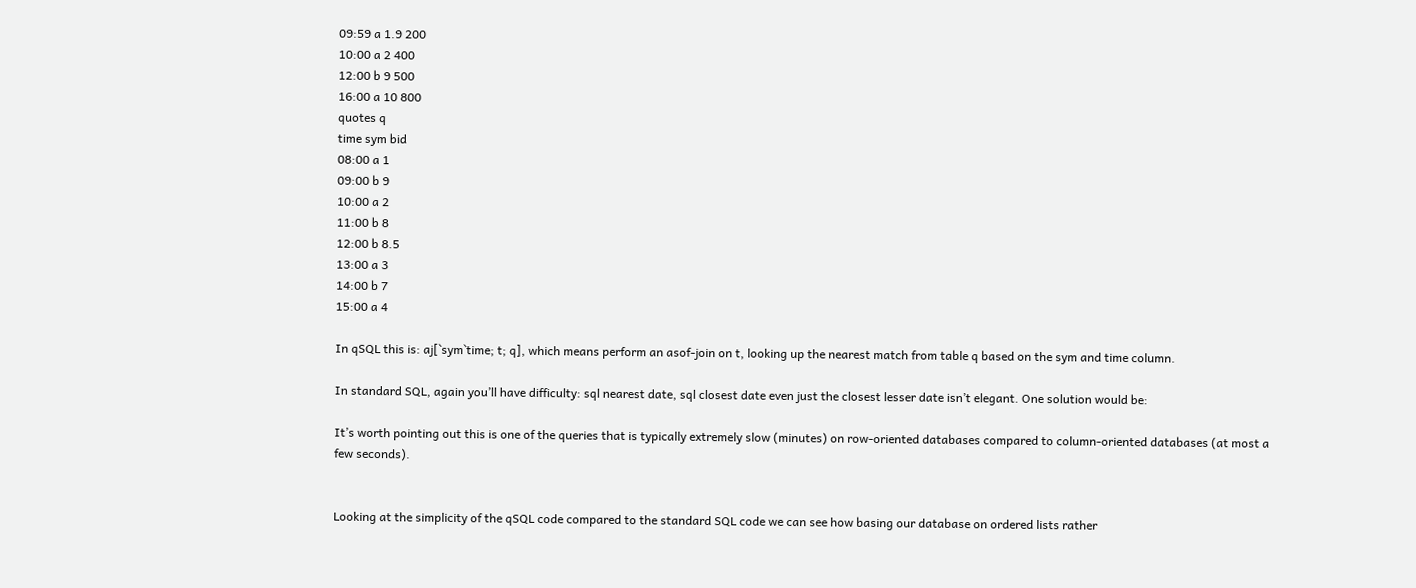09:59 a 1.9 200
10:00 a 2 400
12:00 b 9 500
16:00 a 10 800
quotes q
time sym bid
08:00 a 1
09:00 b 9
10:00 a 2
11:00 b 8
12:00 b 8.5
13:00 a 3
14:00 b 7
15:00 a 4

In qSQL this is: aj[`sym`time; t; q], which means perform an asof-join on t, looking up the nearest match from table q based on the sym and time column.

In standard SQL, again you’ll have difficulty: sql nearest date, sql closest date even just the closest lesser date isn’t elegant. One solution would be:

It’s worth pointing out this is one of the queries that is typically extremely slow (minutes) on row-oriented databases compared to column-oriented databases (at most a few seconds).


Looking at the simplicity of the qSQL code compared to the standard SQL code we can see how basing our database on ordered lists rather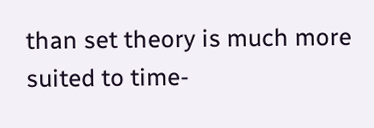than set theory is much more suited to time-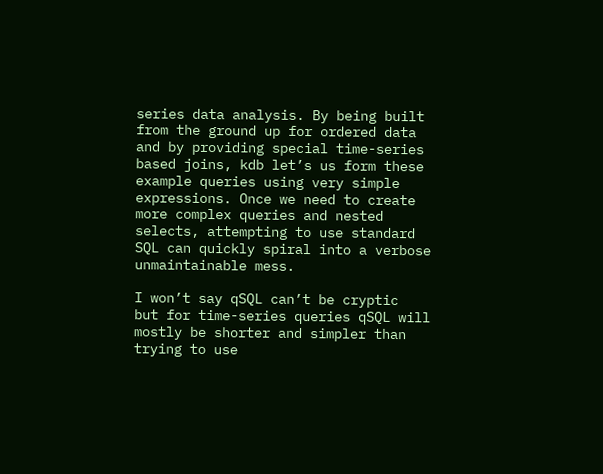series data analysis. By being built from the ground up for ordered data and by providing special time-series based joins, kdb let’s us form these example queries using very simple expressions. Once we need to create more complex queries and nested selects, attempting to use standard SQL can quickly spiral into a verbose unmaintainable mess.

I won’t say qSQL can’t be cryptic  but for time-series queries qSQL will mostly be shorter and simpler than trying to use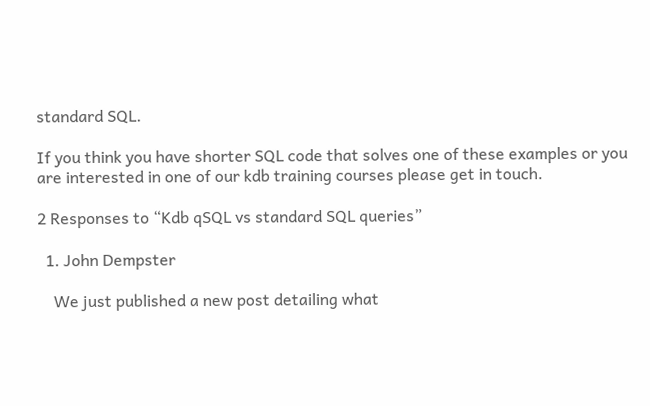standard SQL.

If you think you have shorter SQL code that solves one of these examples or you are interested in one of our kdb training courses please get in touch.

2 Responses to “Kdb qSQL vs standard SQL queries”

  1. John Dempster

    We just published a new post detailing what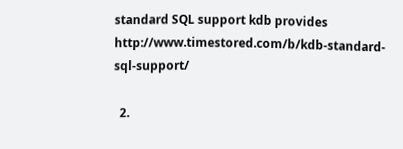standard SQL support kdb provides http://www.timestored.com/b/kdb-standard-sql-support/

  2.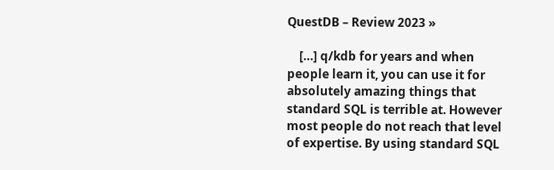QuestDB – Review 2023 »

    […] q/kdb for years and when people learn it, you can use it for absolutely amazing things that standard SQL is terrible at. However most people do not reach that level of expertise. By using standard SQL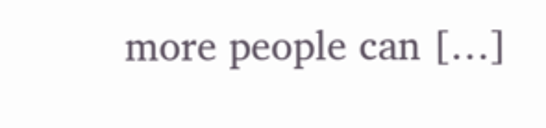more people can […]